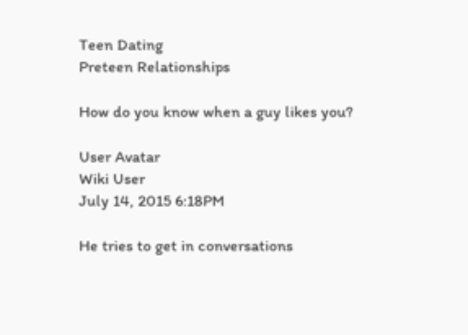Teen Dating
Preteen Relationships

How do you know when a guy likes you?

User Avatar
Wiki User
July 14, 2015 6:18PM

He tries to get in conversations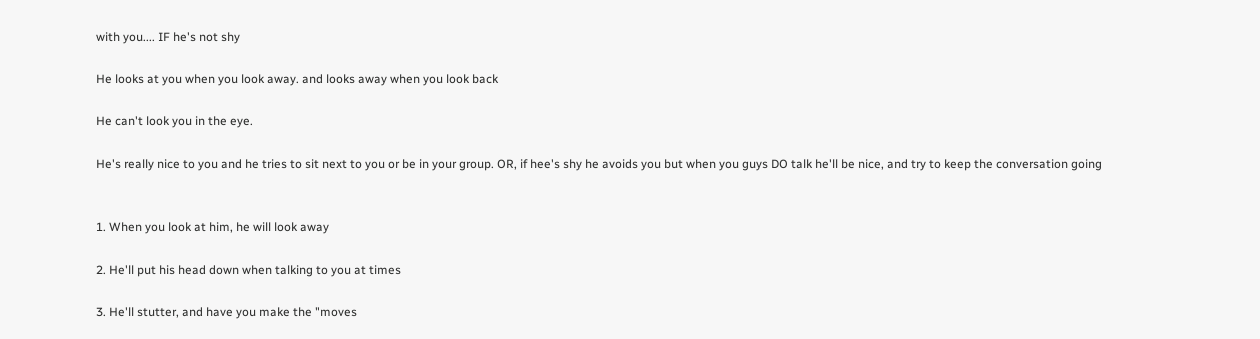with you.... IF he's not shy

He looks at you when you look away. and looks away when you look back

He can't look you in the eye.

He's really nice to you and he tries to sit next to you or be in your group. OR, if hee's shy he avoids you but when you guys DO talk he'll be nice, and try to keep the conversation going


1. When you look at him, he will look away

2. He'll put his head down when talking to you at times

3. He'll stutter, and have you make the "moves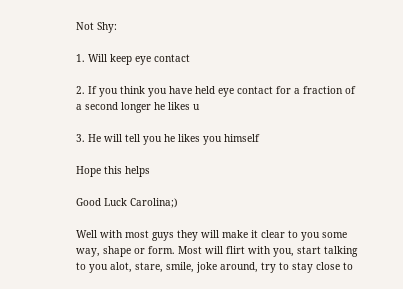Not Shy:

1. Will keep eye contact

2. If you think you have held eye contact for a fraction of a second longer he likes u

3. He will tell you he likes you himself

Hope this helps

Good Luck Carolina;)

Well with most guys they will make it clear to you some way, shape or form. Most will flirt with you, start talking to you alot, stare, smile, joke around, try to stay close to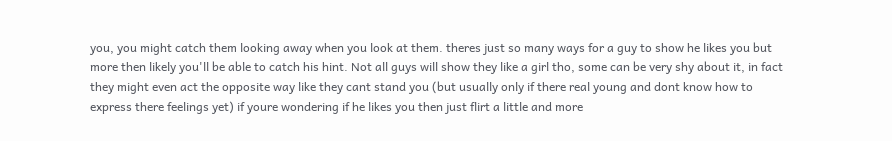you, you might catch them looking away when you look at them. theres just so many ways for a guy to show he likes you but more then likely you'll be able to catch his hint. Not all guys will show they like a girl tho, some can be very shy about it, in fact they might even act the opposite way like they cant stand you (but usually only if there real young and dont know how to express there feelings yet) if youre wondering if he likes you then just flirt a little and more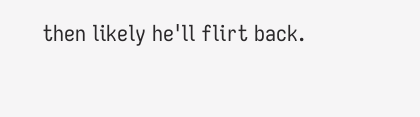then likely he'll flirt back.